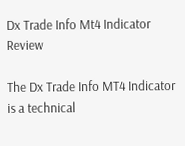Dx Trade Info Mt4 Indicator Review

The Dx Trade Info MT4 Indicator is a technical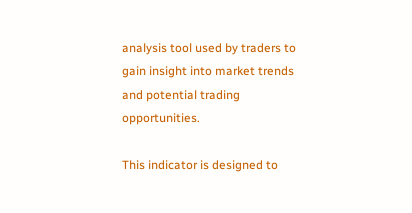analysis tool used by traders to gain insight into market trends and potential trading opportunities.

This indicator is designed to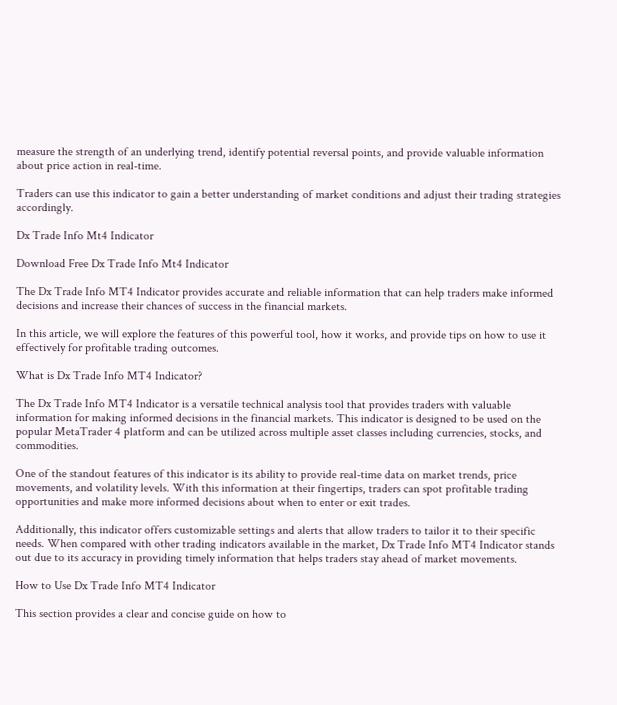measure the strength of an underlying trend, identify potential reversal points, and provide valuable information about price action in real-time.

Traders can use this indicator to gain a better understanding of market conditions and adjust their trading strategies accordingly.

Dx Trade Info Mt4 Indicator

Download Free Dx Trade Info Mt4 Indicator

The Dx Trade Info MT4 Indicator provides accurate and reliable information that can help traders make informed decisions and increase their chances of success in the financial markets.

In this article, we will explore the features of this powerful tool, how it works, and provide tips on how to use it effectively for profitable trading outcomes.

What is Dx Trade Info MT4 Indicator?

The Dx Trade Info MT4 Indicator is a versatile technical analysis tool that provides traders with valuable information for making informed decisions in the financial markets. This indicator is designed to be used on the popular MetaTrader 4 platform and can be utilized across multiple asset classes including currencies, stocks, and commodities.

One of the standout features of this indicator is its ability to provide real-time data on market trends, price movements, and volatility levels. With this information at their fingertips, traders can spot profitable trading opportunities and make more informed decisions about when to enter or exit trades.

Additionally, this indicator offers customizable settings and alerts that allow traders to tailor it to their specific needs. When compared with other trading indicators available in the market, Dx Trade Info MT4 Indicator stands out due to its accuracy in providing timely information that helps traders stay ahead of market movements.

How to Use Dx Trade Info MT4 Indicator

This section provides a clear and concise guide on how to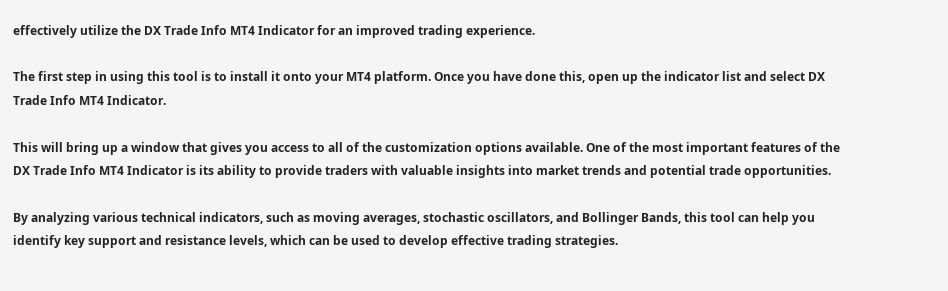effectively utilize the DX Trade Info MT4 Indicator for an improved trading experience.

The first step in using this tool is to install it onto your MT4 platform. Once you have done this, open up the indicator list and select DX Trade Info MT4 Indicator.

This will bring up a window that gives you access to all of the customization options available. One of the most important features of the DX Trade Info MT4 Indicator is its ability to provide traders with valuable insights into market trends and potential trade opportunities.

By analyzing various technical indicators, such as moving averages, stochastic oscillators, and Bollinger Bands, this tool can help you identify key support and resistance levels, which can be used to develop effective trading strategies.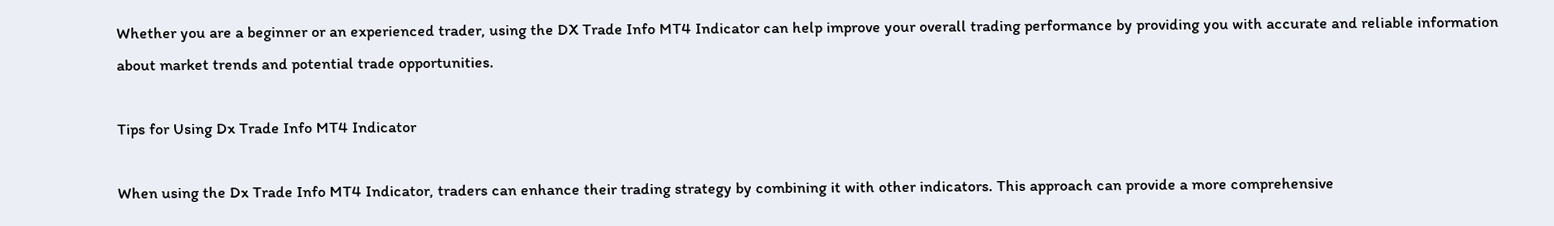Whether you are a beginner or an experienced trader, using the DX Trade Info MT4 Indicator can help improve your overall trading performance by providing you with accurate and reliable information about market trends and potential trade opportunities.

Tips for Using Dx Trade Info MT4 Indicator

When using the Dx Trade Info MT4 Indicator, traders can enhance their trading strategy by combining it with other indicators. This approach can provide a more comprehensive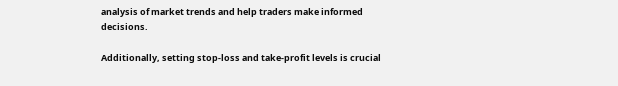analysis of market trends and help traders make informed decisions.

Additionally, setting stop-loss and take-profit levels is crucial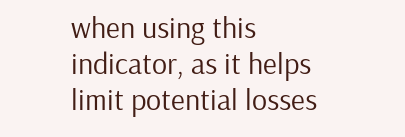when using this indicator, as it helps limit potential losses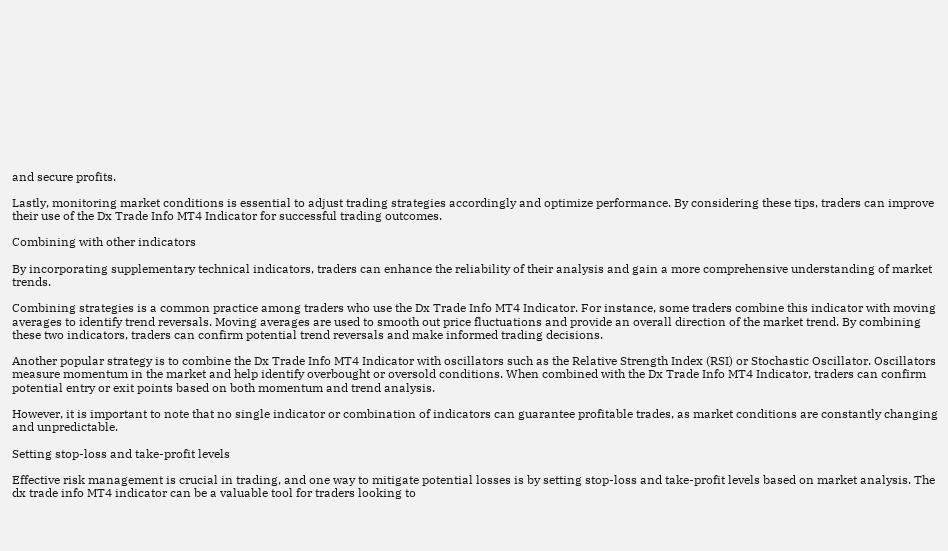and secure profits.

Lastly, monitoring market conditions is essential to adjust trading strategies accordingly and optimize performance. By considering these tips, traders can improve their use of the Dx Trade Info MT4 Indicator for successful trading outcomes.

Combining with other indicators

By incorporating supplementary technical indicators, traders can enhance the reliability of their analysis and gain a more comprehensive understanding of market trends.

Combining strategies is a common practice among traders who use the Dx Trade Info MT4 Indicator. For instance, some traders combine this indicator with moving averages to identify trend reversals. Moving averages are used to smooth out price fluctuations and provide an overall direction of the market trend. By combining these two indicators, traders can confirm potential trend reversals and make informed trading decisions.

Another popular strategy is to combine the Dx Trade Info MT4 Indicator with oscillators such as the Relative Strength Index (RSI) or Stochastic Oscillator. Oscillators measure momentum in the market and help identify overbought or oversold conditions. When combined with the Dx Trade Info MT4 Indicator, traders can confirm potential entry or exit points based on both momentum and trend analysis.

However, it is important to note that no single indicator or combination of indicators can guarantee profitable trades, as market conditions are constantly changing and unpredictable.

Setting stop-loss and take-profit levels

Effective risk management is crucial in trading, and one way to mitigate potential losses is by setting stop-loss and take-profit levels based on market analysis. The dx trade info MT4 indicator can be a valuable tool for traders looking to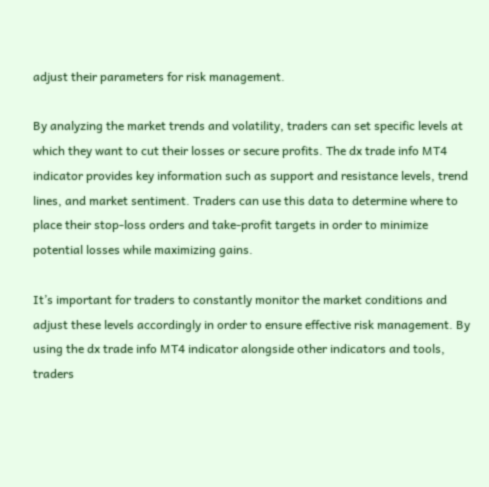adjust their parameters for risk management.

By analyzing the market trends and volatility, traders can set specific levels at which they want to cut their losses or secure profits. The dx trade info MT4 indicator provides key information such as support and resistance levels, trend lines, and market sentiment. Traders can use this data to determine where to place their stop-loss orders and take-profit targets in order to minimize potential losses while maximizing gains.

It’s important for traders to constantly monitor the market conditions and adjust these levels accordingly in order to ensure effective risk management. By using the dx trade info MT4 indicator alongside other indicators and tools, traders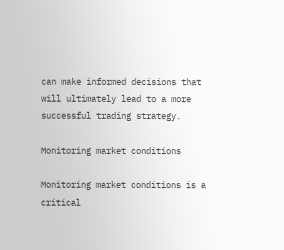can make informed decisions that will ultimately lead to a more successful trading strategy.

Monitoring market conditions

Monitoring market conditions is a critical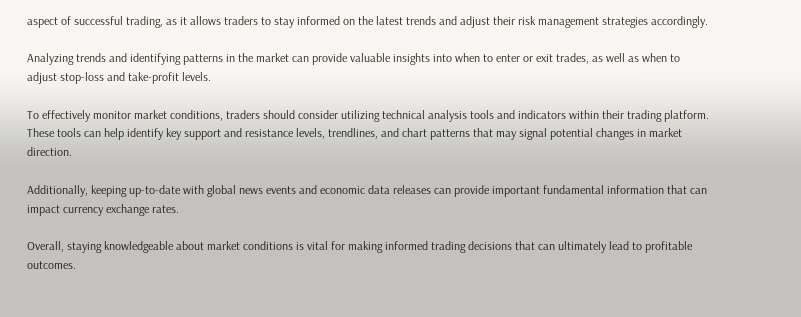aspect of successful trading, as it allows traders to stay informed on the latest trends and adjust their risk management strategies accordingly.

Analyzing trends and identifying patterns in the market can provide valuable insights into when to enter or exit trades, as well as when to adjust stop-loss and take-profit levels.

To effectively monitor market conditions, traders should consider utilizing technical analysis tools and indicators within their trading platform. These tools can help identify key support and resistance levels, trendlines, and chart patterns that may signal potential changes in market direction.

Additionally, keeping up-to-date with global news events and economic data releases can provide important fundamental information that can impact currency exchange rates.

Overall, staying knowledgeable about market conditions is vital for making informed trading decisions that can ultimately lead to profitable outcomes.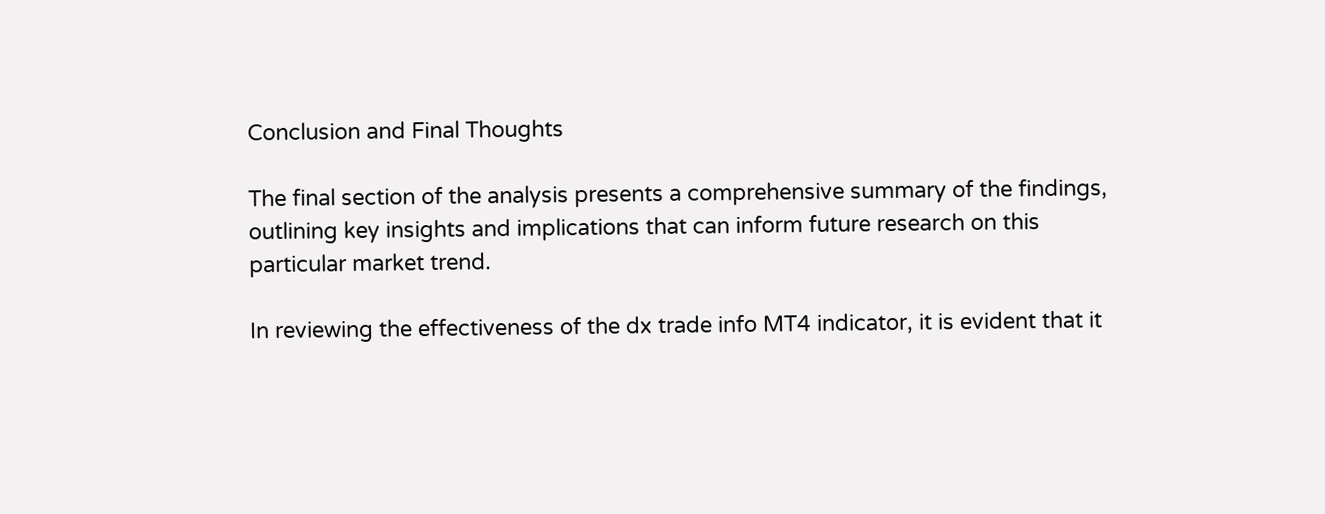Conclusion and Final Thoughts

The final section of the analysis presents a comprehensive summary of the findings, outlining key insights and implications that can inform future research on this particular market trend.

In reviewing the effectiveness of the dx trade info MT4 indicator, it is evident that it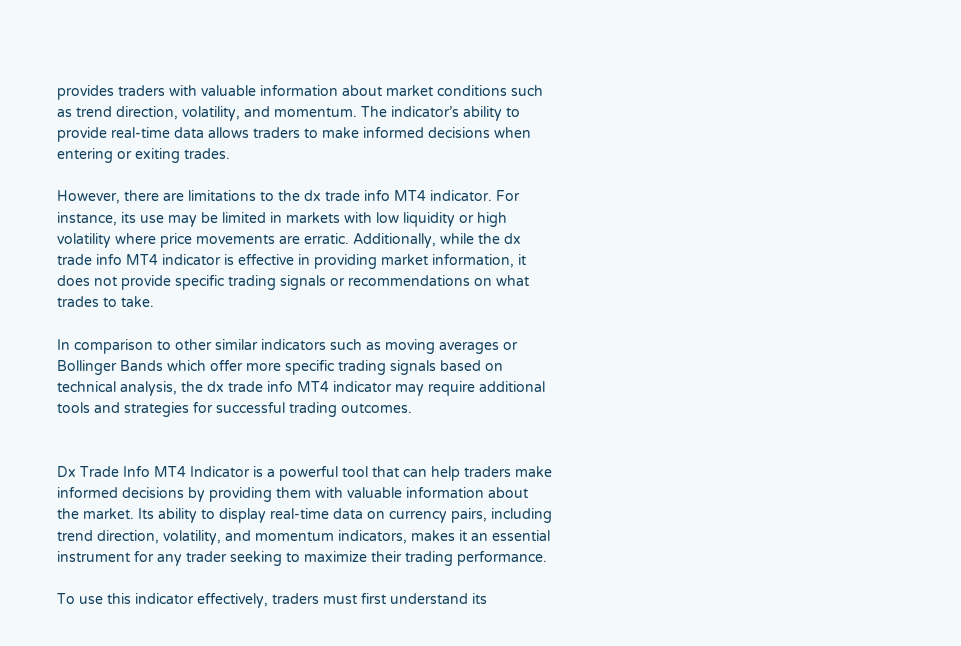provides traders with valuable information about market conditions such as trend direction, volatility, and momentum. The indicator’s ability to provide real-time data allows traders to make informed decisions when entering or exiting trades.

However, there are limitations to the dx trade info MT4 indicator. For instance, its use may be limited in markets with low liquidity or high volatility where price movements are erratic. Additionally, while the dx trade info MT4 indicator is effective in providing market information, it does not provide specific trading signals or recommendations on what trades to take.

In comparison to other similar indicators such as moving averages or Bollinger Bands which offer more specific trading signals based on technical analysis, the dx trade info MT4 indicator may require additional tools and strategies for successful trading outcomes.


Dx Trade Info MT4 Indicator is a powerful tool that can help traders make informed decisions by providing them with valuable information about the market. Its ability to display real-time data on currency pairs, including trend direction, volatility, and momentum indicators, makes it an essential instrument for any trader seeking to maximize their trading performance.

To use this indicator effectively, traders must first understand its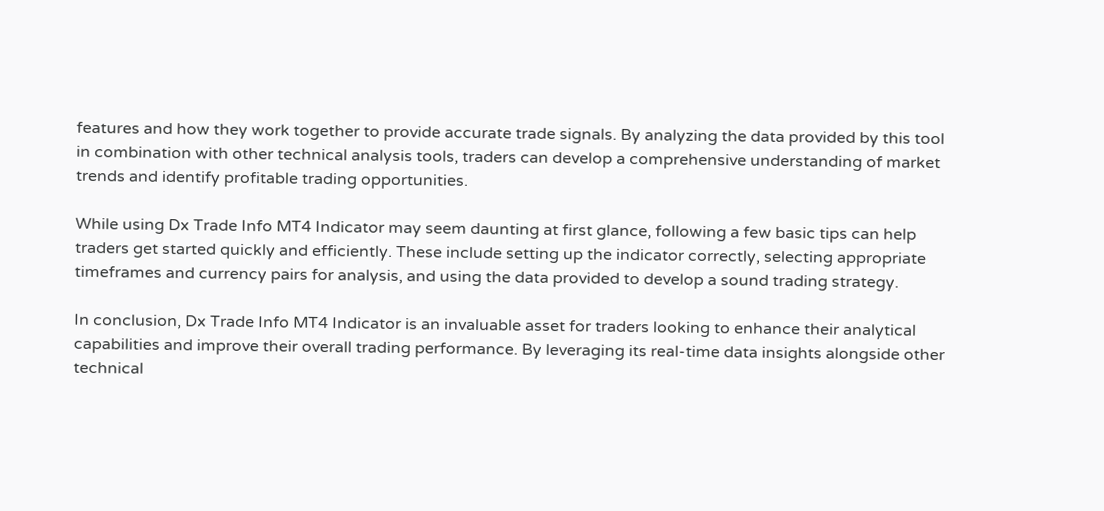features and how they work together to provide accurate trade signals. By analyzing the data provided by this tool in combination with other technical analysis tools, traders can develop a comprehensive understanding of market trends and identify profitable trading opportunities.

While using Dx Trade Info MT4 Indicator may seem daunting at first glance, following a few basic tips can help traders get started quickly and efficiently. These include setting up the indicator correctly, selecting appropriate timeframes and currency pairs for analysis, and using the data provided to develop a sound trading strategy.

In conclusion, Dx Trade Info MT4 Indicator is an invaluable asset for traders looking to enhance their analytical capabilities and improve their overall trading performance. By leveraging its real-time data insights alongside other technical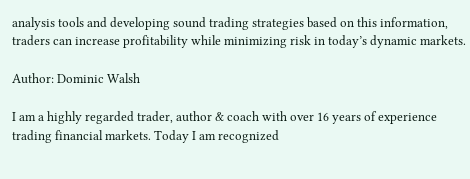analysis tools and developing sound trading strategies based on this information, traders can increase profitability while minimizing risk in today’s dynamic markets.

Author: Dominic Walsh

I am a highly regarded trader, author & coach with over 16 years of experience trading financial markets. Today I am recognized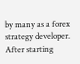by many as a forex strategy developer. After starting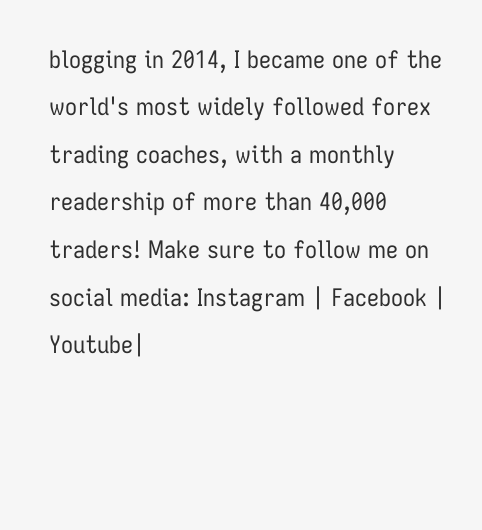blogging in 2014, I became one of the world's most widely followed forex trading coaches, with a monthly readership of more than 40,000 traders! Make sure to follow me on social media: Instagram | Facebook | Youtube|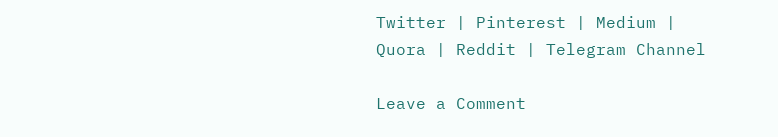Twitter | Pinterest | Medium | Quora | Reddit | Telegram Channel

Leave a Comment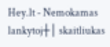Hey.lt - Nemokamas lankytoj┼│ skaitliukas